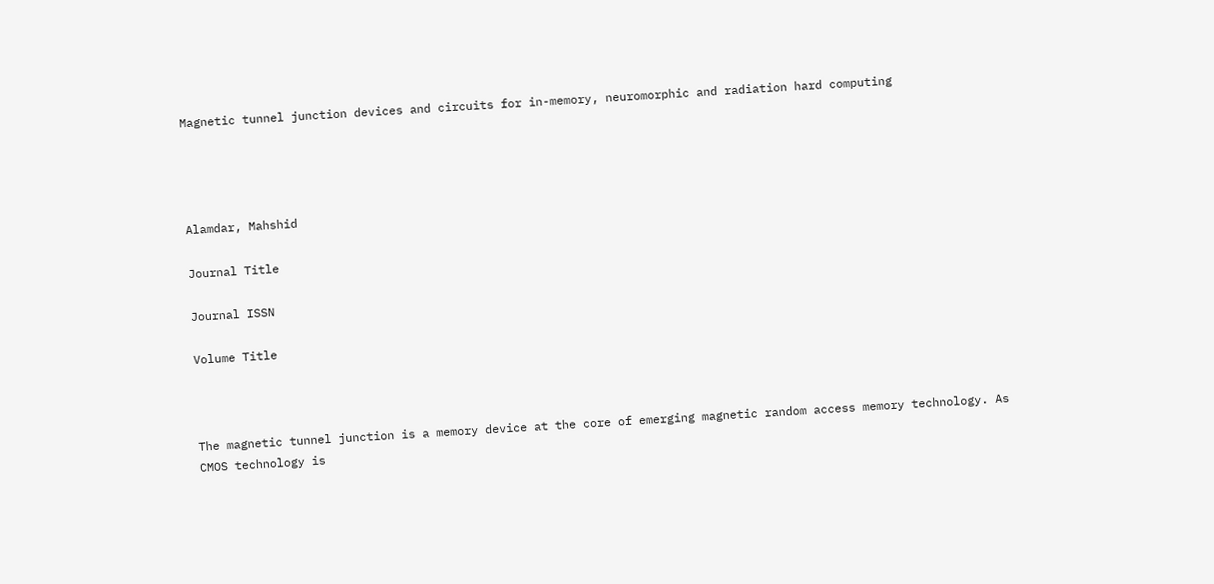Magnetic tunnel junction devices and circuits for in-memory, neuromorphic and radiation hard computing




Alamdar, Mahshid

Journal Title

Journal ISSN

Volume Title



The magnetic tunnel junction is a memory device at the core of emerging magnetic random access memory technology. As CMOS technology is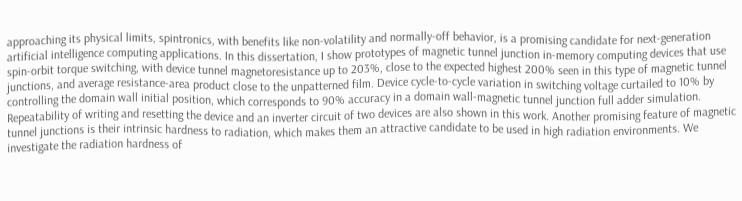approaching its physical limits, spintronics, with benefits like non-volatility and normally-off behavior, is a promising candidate for next-generation artificial intelligence computing applications. In this dissertation, I show prototypes of magnetic tunnel junction in-memory computing devices that use spin-orbit torque switching, with device tunnel magnetoresistance up to 203%, close to the expected highest 200% seen in this type of magnetic tunnel junctions, and average resistance-area product close to the unpatterned film. Device cycle-to-cycle variation in switching voltage curtailed to 10% by controlling the domain wall initial position, which corresponds to 90% accuracy in a domain wall-magnetic tunnel junction full adder simulation. Repeatability of writing and resetting the device and an inverter circuit of two devices are also shown in this work. Another promising feature of magnetic tunnel junctions is their intrinsic hardness to radiation, which makes them an attractive candidate to be used in high radiation environments. We investigate the radiation hardness of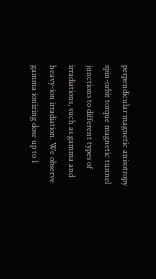perpendicular magnetic anisotropy spin-orbit torque magnetic tunnel junctions to different types of irradiations, such as gamma and heavy-ion irradiation. We observe gamma ionizing dose up to 1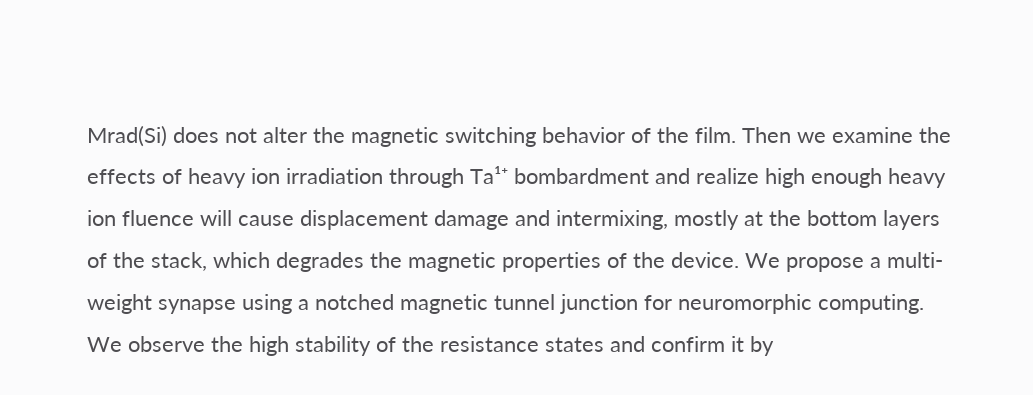Mrad(Si) does not alter the magnetic switching behavior of the film. Then we examine the effects of heavy ion irradiation through Ta¹⁺ bombardment and realize high enough heavy ion fluence will cause displacement damage and intermixing, mostly at the bottom layers of the stack, which degrades the magnetic properties of the device. We propose a multi-weight synapse using a notched magnetic tunnel junction for neuromorphic computing. We observe the high stability of the resistance states and confirm it by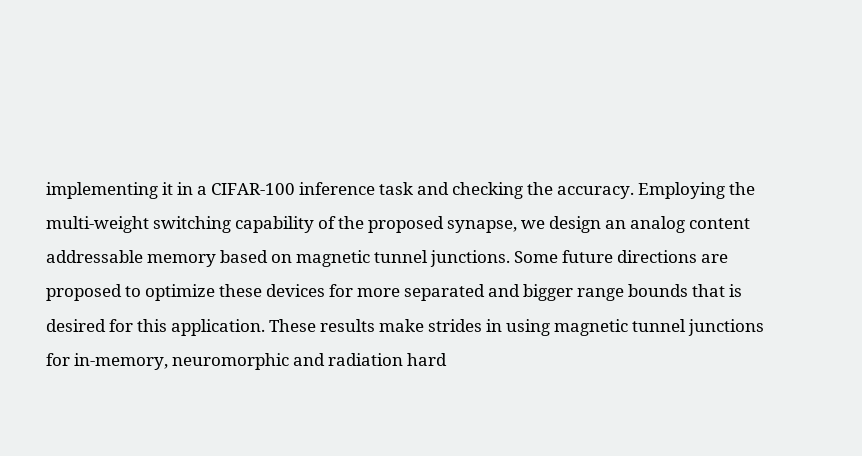implementing it in a CIFAR-100 inference task and checking the accuracy. Employing the multi-weight switching capability of the proposed synapse, we design an analog content addressable memory based on magnetic tunnel junctions. Some future directions are proposed to optimize these devices for more separated and bigger range bounds that is desired for this application. These results make strides in using magnetic tunnel junctions for in-memory, neuromorphic and radiation hard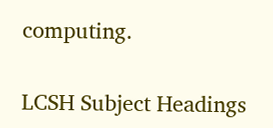computing.


LCSH Subject Headings